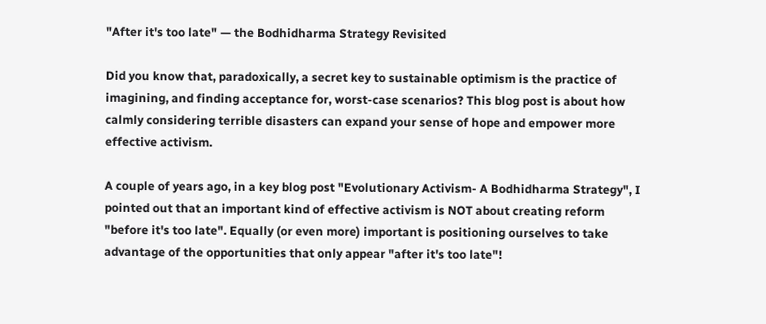"After it's too late" — the Bodhidharma Strategy Revisited

Did you know that, paradoxically, a secret key to sustainable optimism is the practice of imagining, and finding acceptance for, worst-case scenarios? This blog post is about how calmly considering terrible disasters can expand your sense of hope and empower more effective activism.

A couple of years ago, in a key blog post "Evolutionary Activism- A Bodhidharma Strategy", I pointed out that an important kind of effective activism is NOT about creating reform "before it's too late". Equally (or even more) important is positioning ourselves to take advantage of the opportunities that only appear "after it's too late"!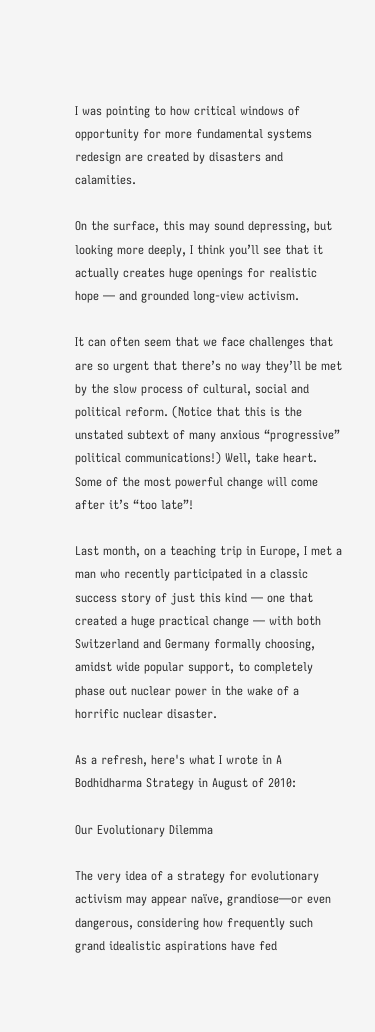I was pointing to how critical windows of opportunity for more fundamental systems redesign are created by disasters and calamities.

On the surface, this may sound depressing, but looking more deeply, I think you’ll see that it actually creates huge openings for realistic hope — and grounded long-view activism.

It can often seem that we face challenges that are so urgent that there’s no way they’ll be met by the slow process of cultural, social and political reform. (Notice that this is the unstated subtext of many anxious “progressive” political communications!) Well, take heart. Some of the most powerful change will come after it’s “too late”!

Last month, on a teaching trip in Europe, I met a man who recently participated in a classic success story of just this kind — one that created a huge practical change — with both Switzerland and Germany formally choosing, amidst wide popular support, to completely phase out nuclear power in the wake of a horrific nuclear disaster.

As a refresh, here's what I wrote in A Bodhidharma Strategy in August of 2010:

Our Evolutionary Dilemma

The very idea of a strategy for evolutionary activism may appear naïve, grandiose—or even dangerous, considering how frequently such grand idealistic aspirations have fed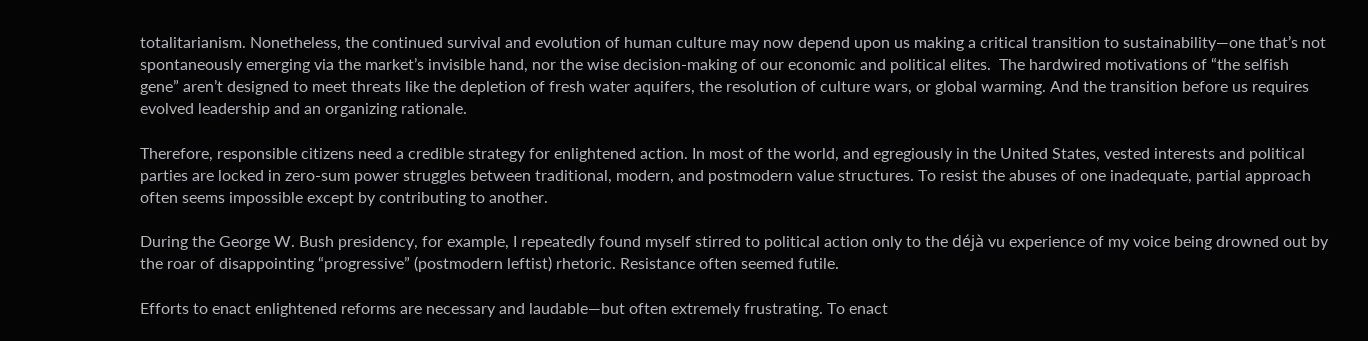totalitarianism. Nonetheless, the continued survival and evolution of human culture may now depend upon us making a critical transition to sustainability—one that’s not spontaneously emerging via the market’s invisible hand, nor the wise decision-making of our economic and political elites.  The hardwired motivations of “the selfish gene” aren’t designed to meet threats like the depletion of fresh water aquifers, the resolution of culture wars, or global warming. And the transition before us requires evolved leadership and an organizing rationale.

Therefore, responsible citizens need a credible strategy for enlightened action. In most of the world, and egregiously in the United States, vested interests and political parties are locked in zero-sum power struggles between traditional, modern, and postmodern value structures. To resist the abuses of one inadequate, partial approach often seems impossible except by contributing to another.

During the George W. Bush presidency, for example, I repeatedly found myself stirred to political action only to the déjà vu experience of my voice being drowned out by the roar of disappointing “progressive” (postmodern leftist) rhetoric. Resistance often seemed futile.

Efforts to enact enlightened reforms are necessary and laudable—but often extremely frustrating. To enact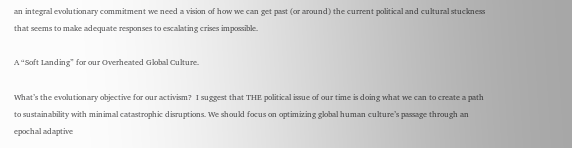an integral evolutionary commitment we need a vision of how we can get past (or around) the current political and cultural stuckness that seems to make adequate responses to escalating crises impossible.

A “Soft Landing” for our Overheated Global Culture.

What’s the evolutionary objective for our activism?  I suggest that THE political issue of our time is doing what we can to create a path to sustainability with minimal catastrophic disruptions. We should focus on optimizing global human culture’s passage through an epochal adaptive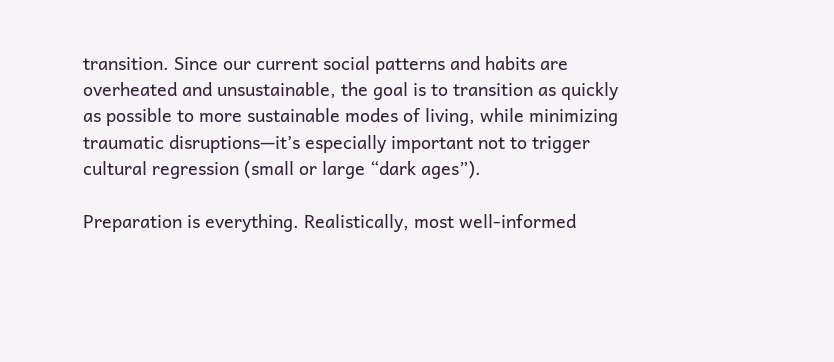transition. Since our current social patterns and habits are overheated and unsustainable, the goal is to transition as quickly as possible to more sustainable modes of living, while minimizing traumatic disruptions—it’s especially important not to trigger cultural regression (small or large “dark ages”).

Preparation is everything. Realistically, most well-informed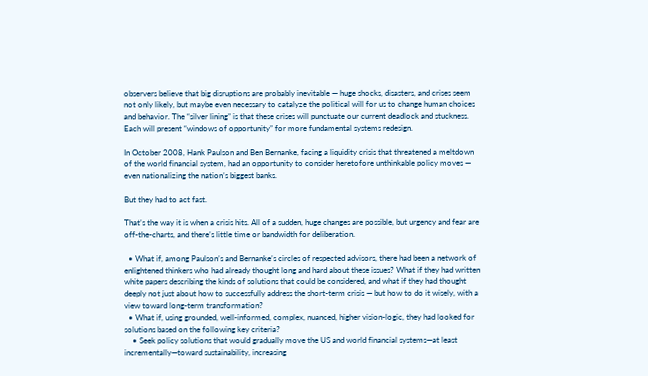observers believe that big disruptions are probably inevitable — huge shocks, disasters, and crises seem not only likely, but maybe even necessary to catalyze the political will for us to change human choices and behavior. The “silver lining” is that these crises will punctuate our current deadlock and stuckness. Each will present “windows of opportunity” for more fundamental systems redesign.

In October 2008, Hank Paulson and Ben Bernanke, facing a liquidity crisis that threatened a meltdown of the world financial system, had an opportunity to consider heretofore unthinkable policy moves — even nationalizing the nation’s biggest banks.

But they had to act fast.

That’s the way it is when a crisis hits. All of a sudden, huge changes are possible, but urgency and fear are off-the-charts, and there’s little time or bandwidth for deliberation.

  • What if, among Paulson’s and Bernanke’s circles of respected advisors, there had been a network of enlightened thinkers who had already thought long and hard about these issues? What if they had written white papers describing the kinds of solutions that could be considered, and what if they had thought deeply not just about how to successfully address the short-term crisis — but how to do it wisely, with a view toward long-term transformation?
  • What if, using grounded, well-informed, complex, nuanced, higher vision-logic, they had looked for solutions based on the following key criteria?
    • Seek policy solutions that would gradually move the US and world financial systems—at least incrementally—toward sustainability, increasing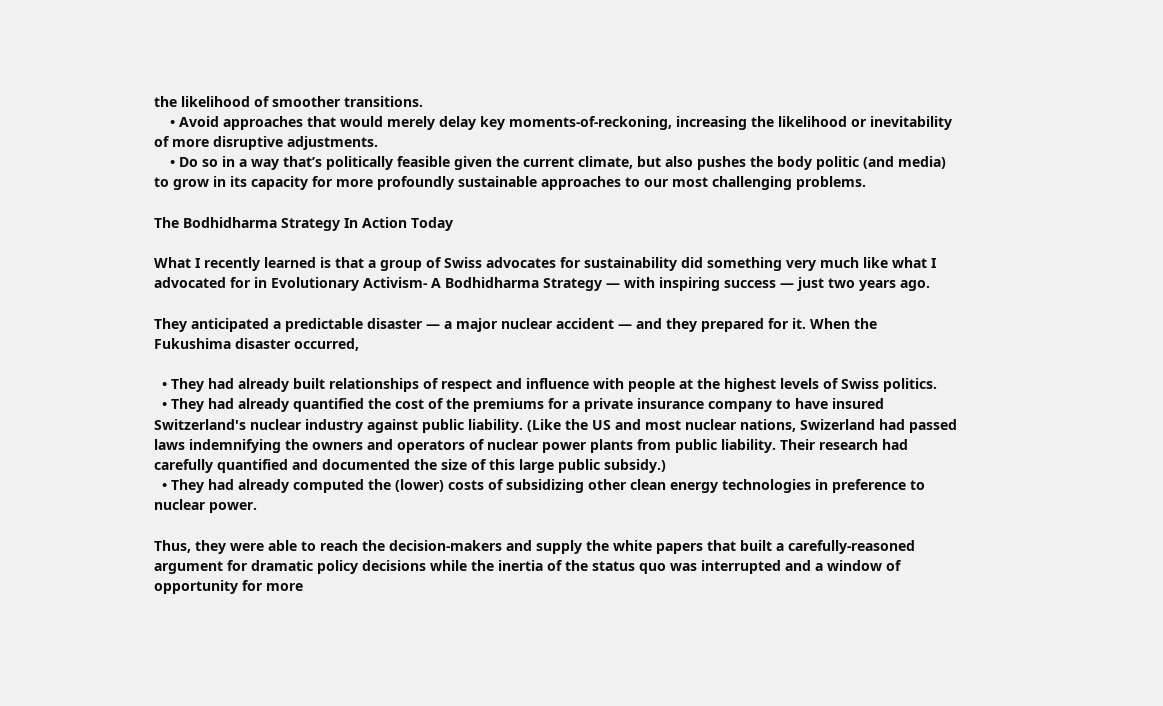the likelihood of smoother transitions.
    • Avoid approaches that would merely delay key moments-of-reckoning, increasing the likelihood or inevitability of more disruptive adjustments.
    • Do so in a way that’s politically feasible given the current climate, but also pushes the body politic (and media) to grow in its capacity for more profoundly sustainable approaches to our most challenging problems.

The Bodhidharma Strategy In Action Today

What I recently learned is that a group of Swiss advocates for sustainability did something very much like what I advocated for in Evolutionary Activism- A Bodhidharma Strategy — with inspiring success — just two years ago.

They anticipated a predictable disaster — a major nuclear accident — and they prepared for it. When the Fukushima disaster occurred,

  • They had already built relationships of respect and influence with people at the highest levels of Swiss politics.
  • They had already quantified the cost of the premiums for a private insurance company to have insured Switzerland's nuclear industry against public liability. (Like the US and most nuclear nations, Swizerland had passed laws indemnifying the owners and operators of nuclear power plants from public liability. Their research had carefully quantified and documented the size of this large public subsidy.)
  • They had already computed the (lower) costs of subsidizing other clean energy technologies in preference to nuclear power.

Thus, they were able to reach the decision-makers and supply the white papers that built a carefully-reasoned argument for dramatic policy decisions while the inertia of the status quo was interrupted and a window of opportunity for more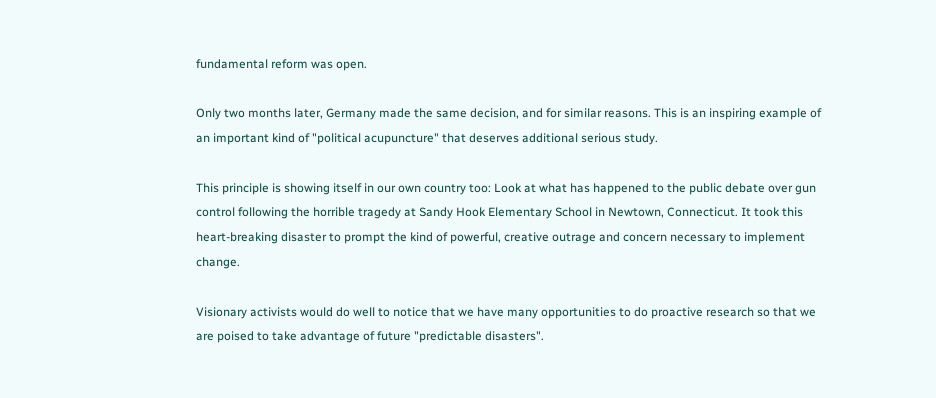fundamental reform was open.

Only two months later, Germany made the same decision, and for similar reasons. This is an inspiring example of an important kind of "political acupuncture" that deserves additional serious study.

This principle is showing itself in our own country too: Look at what has happened to the public debate over gun control following the horrible tragedy at Sandy Hook Elementary School in Newtown, Connecticut. It took this heart-breaking disaster to prompt the kind of powerful, creative outrage and concern necessary to implement change.

Visionary activists would do well to notice that we have many opportunities to do proactive research so that we are poised to take advantage of future "predictable disasters".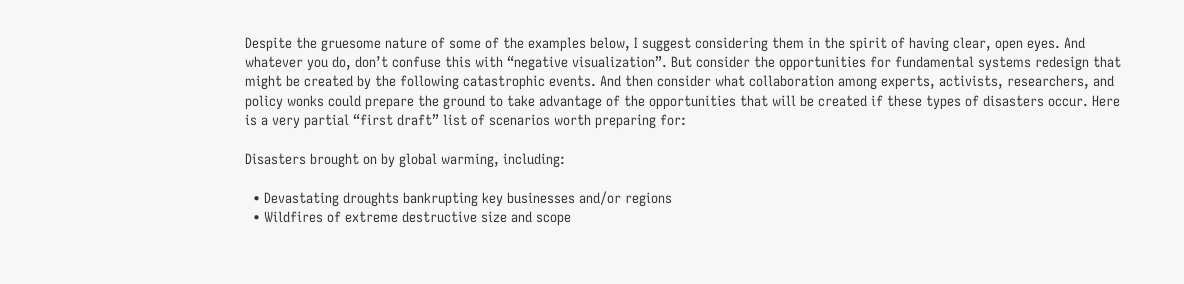Despite the gruesome nature of some of the examples below, I suggest considering them in the spirit of having clear, open eyes. And whatever you do, don’t confuse this with “negative visualization”. But consider the opportunities for fundamental systems redesign that might be created by the following catastrophic events. And then consider what collaboration among experts, activists, researchers, and policy wonks could prepare the ground to take advantage of the opportunities that will be created if these types of disasters occur. Here is a very partial “first draft” list of scenarios worth preparing for:

Disasters brought on by global warming, including:

  • Devastating droughts bankrupting key businesses and/or regions
  • Wildfires of extreme destructive size and scope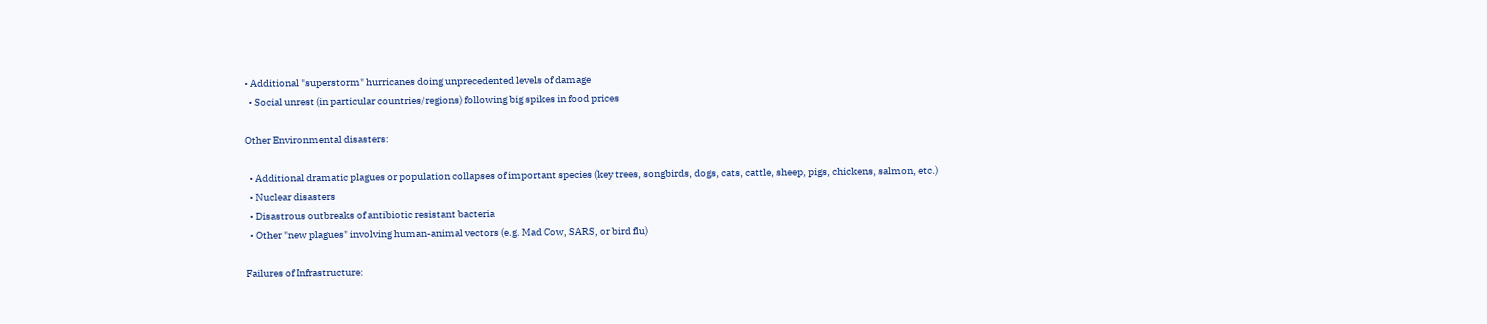• Additional "superstorm" hurricanes doing unprecedented levels of damage
  • Social unrest (in particular countries/regions) following big spikes in food prices

Other Environmental disasters:

  • Additional dramatic plagues or population collapses of important species (key trees, songbirds, dogs, cats, cattle, sheep, pigs, chickens, salmon, etc.)
  • Nuclear disasters
  • Disastrous outbreaks of antibiotic resistant bacteria
  • Other "new plagues" involving human-animal vectors (e.g. Mad Cow, SARS, or bird flu)

Failures of Infrastructure: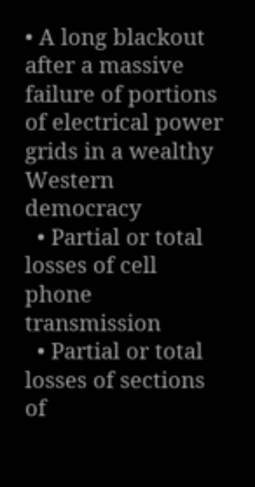• A long blackout after a massive failure of portions of electrical power grids in a wealthy Western democracy
  • Partial or total losses of cell phone transmission
  • Partial or total losses of sections of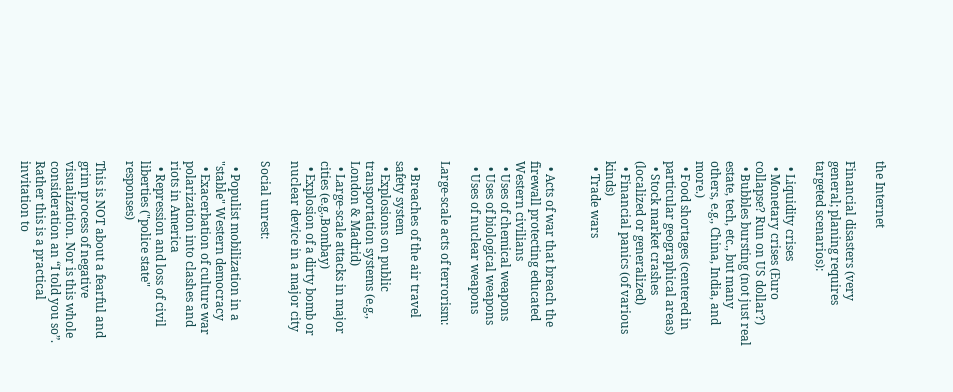the Internet

Financial disasters (very general; planing requires targeted scenarios):

  • Liquidity crises
  • Monetary crises (Euro collapse? Run on US dollar?)
  • Bubbles bursting (not just real estate, tech, etc., but many others, e.g., China, India, and more.)
  • Food shortages (centered in particular geographical areas)
  • Stock market crashes (localized or generalized)
  • Financial panics (of various kinds)
  • Trade wars


  • Acts of war that breach the firewall protecting educated Western civilians
  • Uses of chemical weapons
  • Uses of biological weapons
  • Uses of nuclear weapons

Large-scale acts of terrorism:

  • Breaches of the air travel safety system
  • Explosions on public transportation systems (e.g., London & Madrid)
  • Large-scale attacks in major cities (e.g.,Bombay)
  • Explosion of a dirty bomb or nuclear device in a major city

Social unrest:

  • Populist mobilization in a "stable" Western democracy
  • Exacerbation of culture war polarization into clashes and riots in America
  • Repression and loss of civil liberties ("police state" responses)

This is NOT about a fearful and grim process of negative visualization. Nor is this whole consideration an “I told you so”. Rather this is a practical invitation to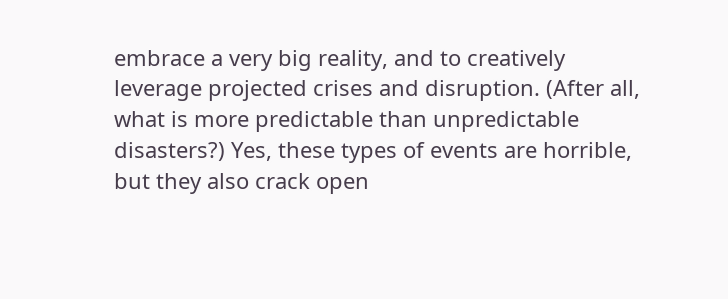embrace a very big reality, and to creatively leverage projected crises and disruption. (After all, what is more predictable than unpredictable disasters?) Yes, these types of events are horrible, but they also crack open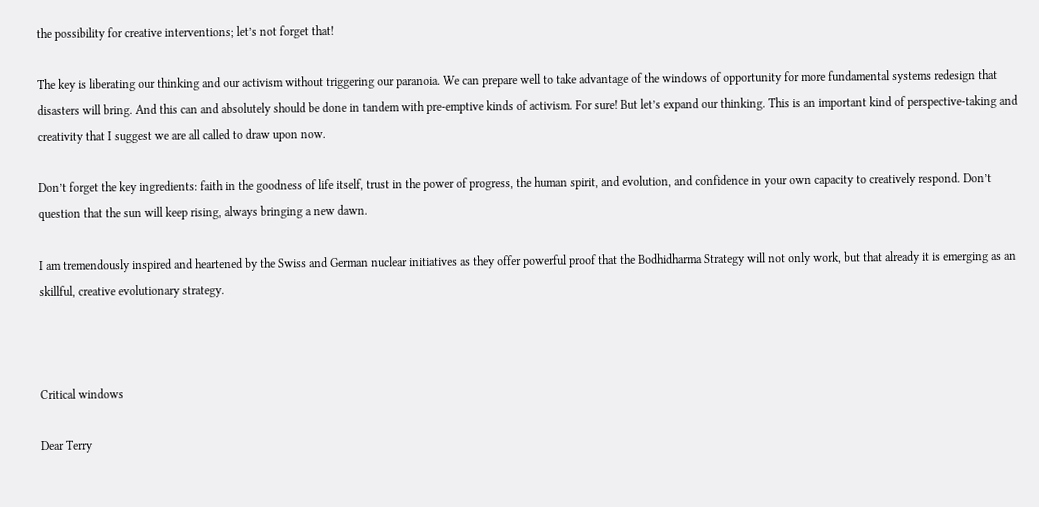the possibility for creative interventions; let’s not forget that!

The key is liberating our thinking and our activism without triggering our paranoia. We can prepare well to take advantage of the windows of opportunity for more fundamental systems redesign that disasters will bring. And this can and absolutely should be done in tandem with pre-emptive kinds of activism. For sure! But let’s expand our thinking. This is an important kind of perspective-taking and creativity that I suggest we are all called to draw upon now.

Don’t forget the key ingredients: faith in the goodness of life itself, trust in the power of progress, the human spirit, and evolution, and confidence in your own capacity to creatively respond. Don’t question that the sun will keep rising, always bringing a new dawn.

I am tremendously inspired and heartened by the Swiss and German nuclear initiatives as they offer powerful proof that the Bodhidharma Strategy will not only work, but that already it is emerging as an skillful, creative evolutionary strategy.



Critical windows

Dear Terry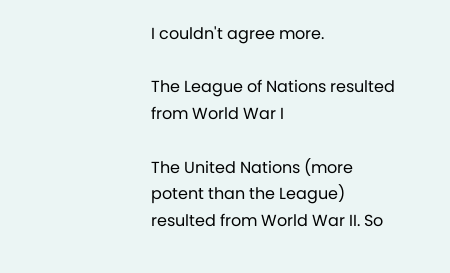I couldn't agree more.

The League of Nations resulted from World War I

The United Nations (more potent than the League) resulted from World War II. So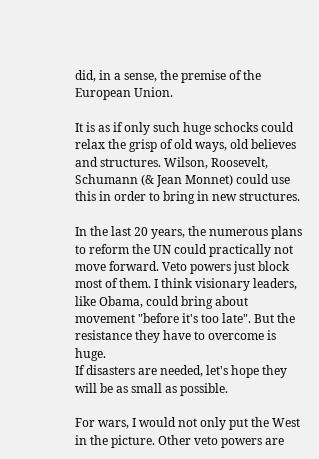did, in a sense, the premise of the European Union.

It is as if only such huge schocks could relax the grisp of old ways, old believes and structures. Wilson, Roosevelt, Schumann (& Jean Monnet) could use this in order to bring in new structures.

In the last 20 years, the numerous plans to reform the UN could practically not move forward. Veto powers just block most of them. I think visionary leaders, like Obama, could bring about movement "before it's too late". But the resistance they have to overcome is huge.
If disasters are needed, let's hope they will be as small as possible.

For wars, I would not only put the West in the picture. Other veto powers are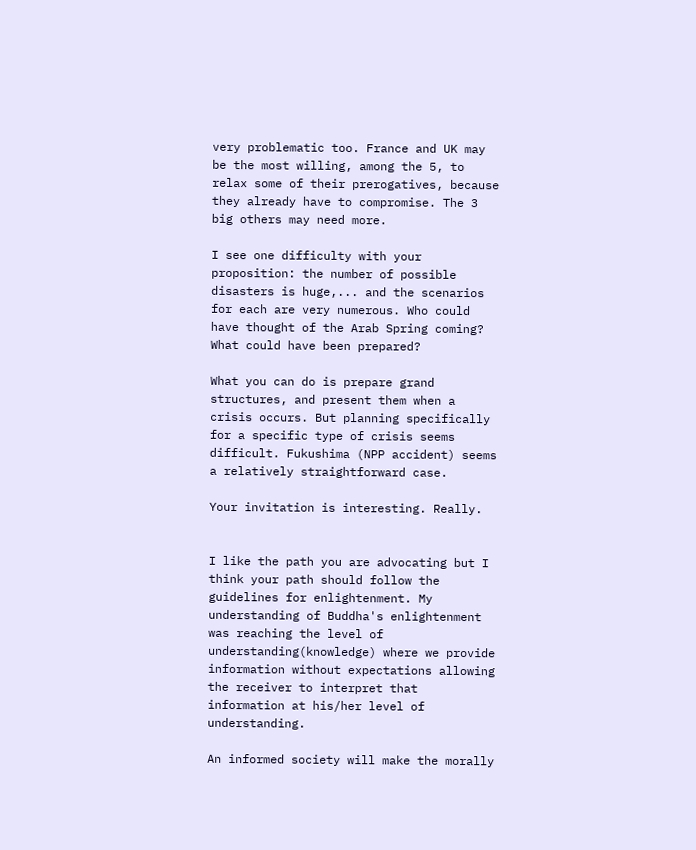very problematic too. France and UK may be the most willing, among the 5, to relax some of their prerogatives, because they already have to compromise. The 3 big others may need more.

I see one difficulty with your proposition: the number of possible disasters is huge,... and the scenarios for each are very numerous. Who could have thought of the Arab Spring coming? What could have been prepared?

What you can do is prepare grand structures, and present them when a crisis occurs. But planning specifically for a specific type of crisis seems difficult. Fukushima (NPP accident) seems a relatively straightforward case.

Your invitation is interesting. Really.


I like the path you are advocating but I think your path should follow the guidelines for enlightenment. My understanding of Buddha's enlightenment was reaching the level of understanding(knowledge) where we provide information without expectations allowing the receiver to interpret that information at his/her level of understanding.

An informed society will make the morally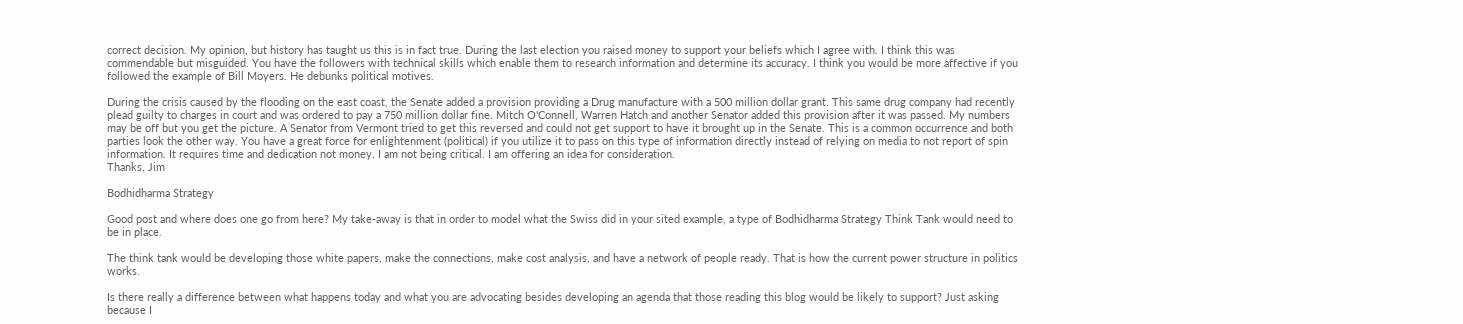correct decision. My opinion, but history has taught us this is in fact true. During the last election you raised money to support your beliefs which I agree with. I think this was commendable but misguided. You have the followers with technical skills which enable them to research information and determine its accuracy. I think you would be more affective if you followed the example of Bill Moyers. He debunks political motives.

During the crisis caused by the flooding on the east coast, the Senate added a provision providing a Drug manufacture with a 500 million dollar grant. This same drug company had recently plead guilty to charges in court and was ordered to pay a 750 million dollar fine. Mitch O'Connell, Warren Hatch and another Senator added this provision after it was passed. My numbers may be off but you get the picture. A Senator from Vermont tried to get this reversed and could not get support to have it brought up in the Senate. This is a common occurrence and both parties look the other way. You have a great force for enlightenment (political) if you utilize it to pass on this type of information directly instead of relying on media to not report of spin information. It requires time and dedication not money. I am not being critical. I am offering an idea for consideration.
Thanks, Jim

Bodhidharma Strategy

Good post and where does one go from here? My take-away is that in order to model what the Swiss did in your sited example, a type of Bodhidharma Strategy Think Tank would need to be in place.

The think tank would be developing those white papers, make the connections, make cost analysis, and have a network of people ready. That is how the current power structure in politics works.

Is there really a difference between what happens today and what you are advocating besides developing an agenda that those reading this blog would be likely to support? Just asking because I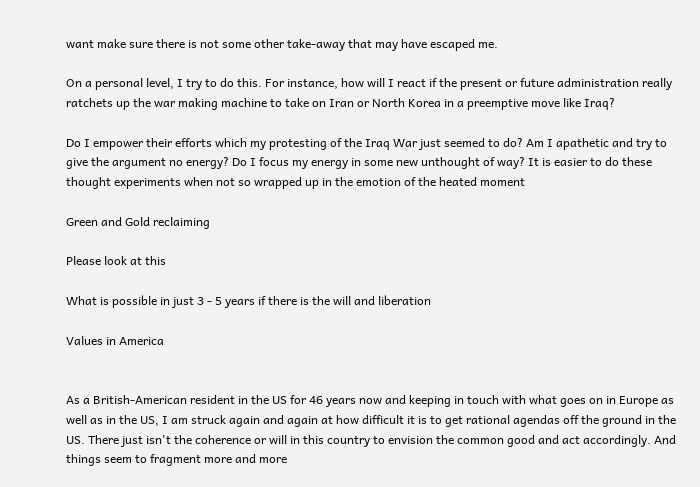want make sure there is not some other take-away that may have escaped me.

On a personal level, I try to do this. For instance, how will I react if the present or future administration really ratchets up the war making machine to take on Iran or North Korea in a preemptive move like Iraq?

Do I empower their efforts which my protesting of the Iraq War just seemed to do? Am I apathetic and try to give the argument no energy? Do I focus my energy in some new unthought of way? It is easier to do these thought experiments when not so wrapped up in the emotion of the heated moment

Green and Gold reclaiming

Please look at this

What is possible in just 3 - 5 years if there is the will and liberation

Values in America


As a British-American resident in the US for 46 years now and keeping in touch with what goes on in Europe as well as in the US, I am struck again and again at how difficult it is to get rational agendas off the ground in the US. There just isn't the coherence or will in this country to envision the common good and act accordingly. And things seem to fragment more and more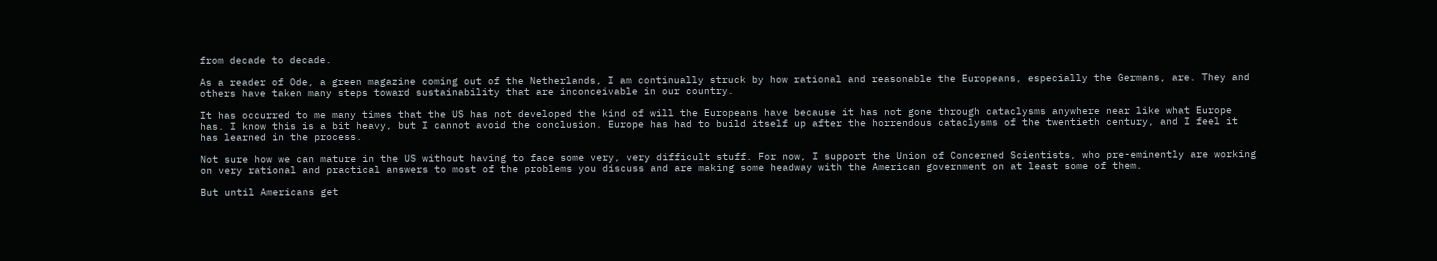from decade to decade.

As a reader of Ode, a green magazine coming out of the Netherlands, I am continually struck by how rational and reasonable the Europeans, especially the Germans, are. They and others have taken many steps toward sustainability that are inconceivable in our country.

It has occurred to me many times that the US has not developed the kind of will the Europeans have because it has not gone through cataclysms anywhere near like what Europe has. I know this is a bit heavy, but I cannot avoid the conclusion. Europe has had to build itself up after the horrendous cataclysms of the twentieth century, and I feel it has learned in the process.

Not sure how we can mature in the US without having to face some very, very difficult stuff. For now, I support the Union of Concerned Scientists, who pre-eminently are working on very rational and practical answers to most of the problems you discuss and are making some headway with the American government on at least some of them.

But until Americans get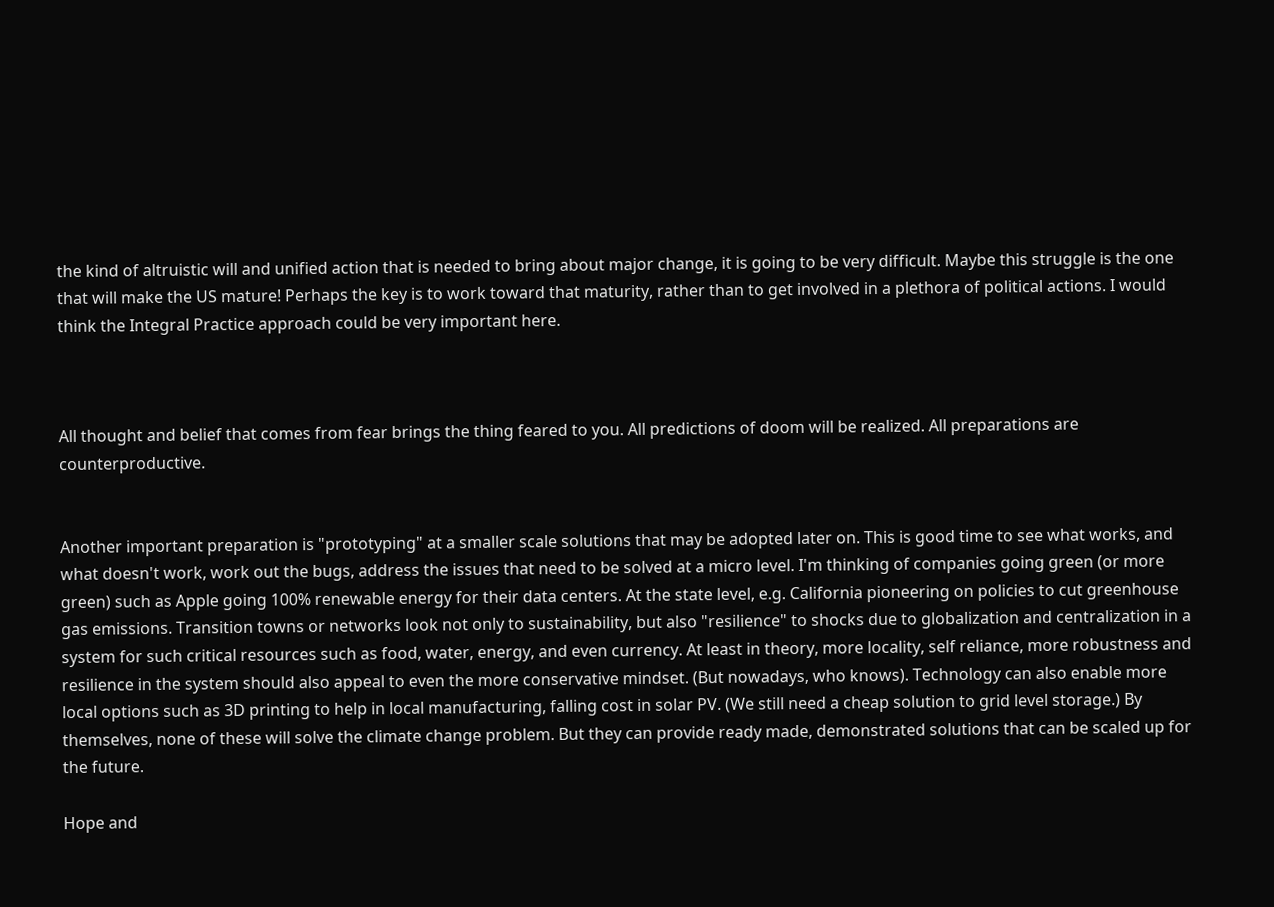the kind of altruistic will and unified action that is needed to bring about major change, it is going to be very difficult. Maybe this struggle is the one that will make the US mature! Perhaps the key is to work toward that maturity, rather than to get involved in a plethora of political actions. I would think the Integral Practice approach could be very important here.



All thought and belief that comes from fear brings the thing feared to you. All predictions of doom will be realized. All preparations are counterproductive.


Another important preparation is "prototyping" at a smaller scale solutions that may be adopted later on. This is good time to see what works, and what doesn't work, work out the bugs, address the issues that need to be solved at a micro level. I'm thinking of companies going green (or more green) such as Apple going 100% renewable energy for their data centers. At the state level, e.g. California pioneering on policies to cut greenhouse gas emissions. Transition towns or networks look not only to sustainability, but also "resilience" to shocks due to globalization and centralization in a system for such critical resources such as food, water, energy, and even currency. At least in theory, more locality, self reliance, more robustness and resilience in the system should also appeal to even the more conservative mindset. (But nowadays, who knows). Technology can also enable more local options such as 3D printing to help in local manufacturing, falling cost in solar PV. (We still need a cheap solution to grid level storage.) By themselves, none of these will solve the climate change problem. But they can provide ready made, demonstrated solutions that can be scaled up for the future.

Hope and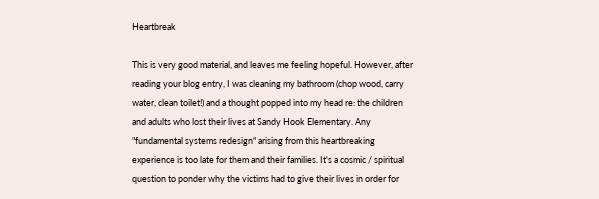Heartbreak

This is very good material, and leaves me feeling hopeful. However, after reading your blog entry, I was cleaning my bathroom (chop wood, carry water, clean toilet!) and a thought popped into my head re: the children and adults who lost their lives at Sandy Hook Elementary. Any "fundamental systems redesign" arising from this heartbreaking experience is too late for them and their families. It's a cosmic / spiritual question to ponder why the victims had to give their lives in order for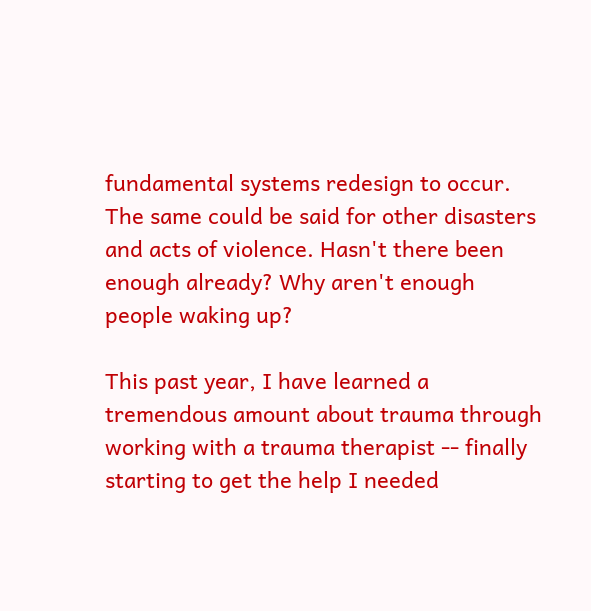fundamental systems redesign to occur. The same could be said for other disasters and acts of violence. Hasn't there been enough already? Why aren't enough people waking up?

This past year, I have learned a tremendous amount about trauma through working with a trauma therapist -- finally starting to get the help I needed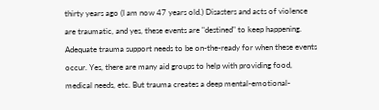thirty years ago (I am now 47 years old.) Disasters and acts of violence are traumatic, and yes, these events are "destined" to keep happening. Adequate trauma support needs to be on-the-ready for when these events occur. Yes, there are many aid groups to help with providing food, medical needs, etc. But trauma creates a deep mental-emotional-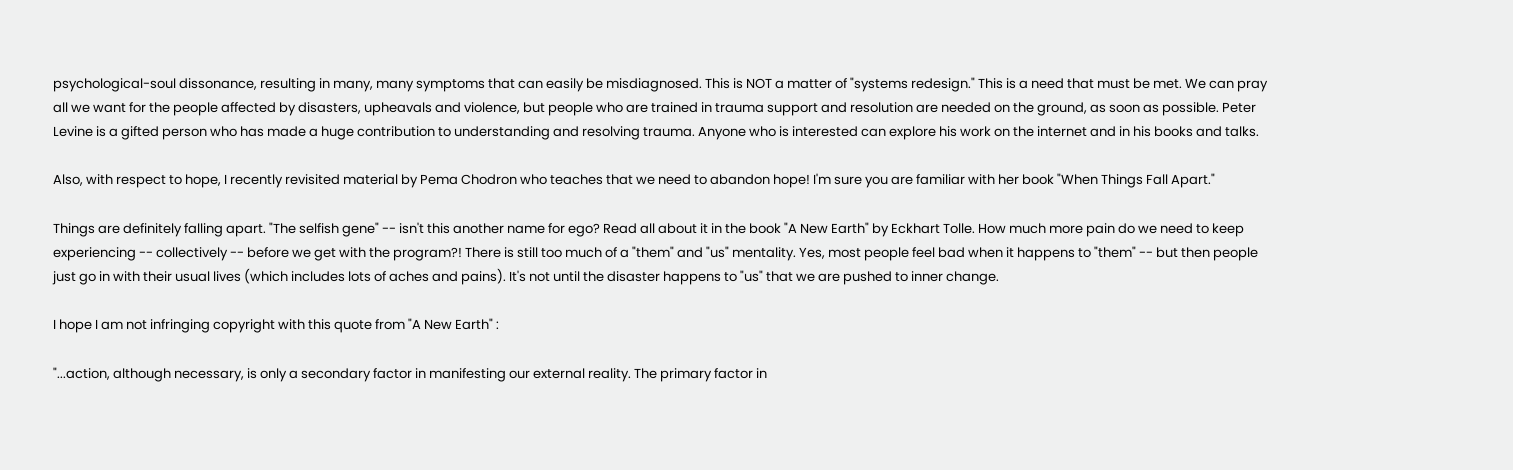psychological-soul dissonance, resulting in many, many symptoms that can easily be misdiagnosed. This is NOT a matter of "systems redesign." This is a need that must be met. We can pray all we want for the people affected by disasters, upheavals and violence, but people who are trained in trauma support and resolution are needed on the ground, as soon as possible. Peter Levine is a gifted person who has made a huge contribution to understanding and resolving trauma. Anyone who is interested can explore his work on the internet and in his books and talks.

Also, with respect to hope, I recently revisited material by Pema Chodron who teaches that we need to abandon hope! I'm sure you are familiar with her book "When Things Fall Apart."

Things are definitely falling apart. "The selfish gene" -- isn't this another name for ego? Read all about it in the book "A New Earth" by Eckhart Tolle. How much more pain do we need to keep experiencing -- collectively -- before we get with the program?! There is still too much of a "them" and "us" mentality. Yes, most people feel bad when it happens to "them" -- but then people just go in with their usual lives (which includes lots of aches and pains). It's not until the disaster happens to "us" that we are pushed to inner change.

I hope I am not infringing copyright with this quote from "A New Earth" :

"...action, although necessary, is only a secondary factor in manifesting our external reality. The primary factor in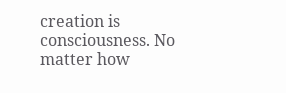creation is consciousness. No matter how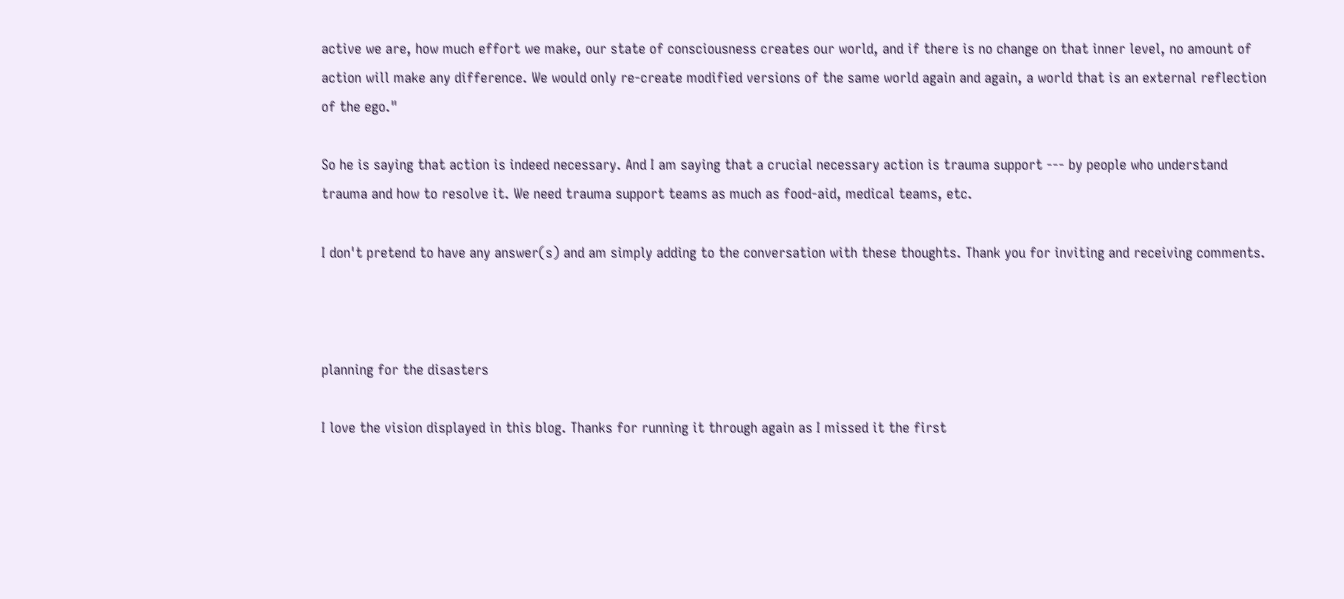active we are, how much effort we make, our state of consciousness creates our world, and if there is no change on that inner level, no amount of action will make any difference. We would only re-create modified versions of the same world again and again, a world that is an external reflection of the ego."

So he is saying that action is indeed necessary. And I am saying that a crucial necessary action is trauma support --- by people who understand trauma and how to resolve it. We need trauma support teams as much as food-aid, medical teams, etc.

I don't pretend to have any answer(s) and am simply adding to the conversation with these thoughts. Thank you for inviting and receiving comments.



planning for the disasters

I love the vision displayed in this blog. Thanks for running it through again as I missed it the first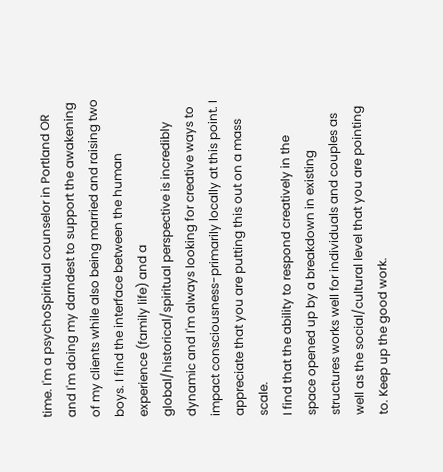time. I'm a psychoSpiritual counselor in Portland OR and I'm doing my darndest to support the awakening of my clients while also being married and raising two boys. I find the interface between the human experience (family life) and a global/historical/spiritual perspective is incredibly dynamic and I'm always looking for creative ways to impact consciousness-primarily locally at this point. I appreciate that you are putting this out on a mass scale.
I find that the ability to respond creatively in the space opened up by a breakdown in existing structures works well for individuals and couples as well as the social/cultural level that you are pointing to. Keep up the good work.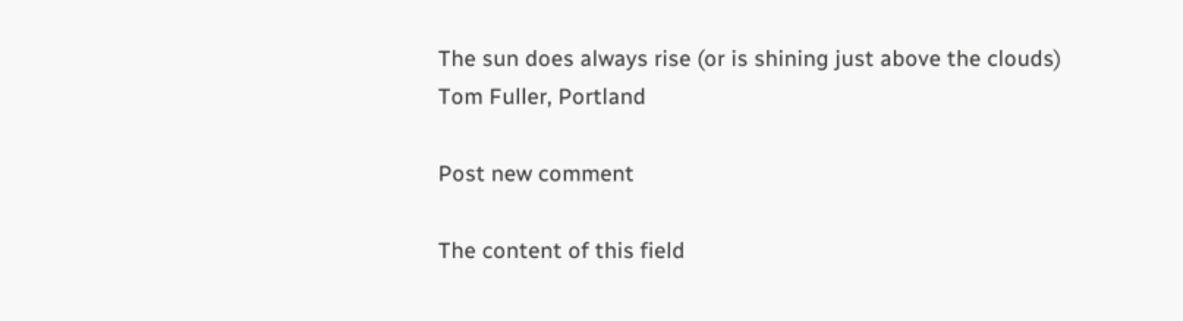The sun does always rise (or is shining just above the clouds)
Tom Fuller, Portland

Post new comment

The content of this field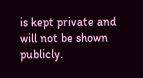is kept private and will not be shown publicly.